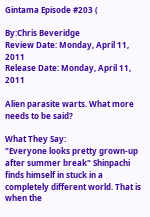Gintama Episode #203 (

By:Chris Beveridge
Review Date: Monday, April 11, 2011
Release Date: Monday, April 11, 2011

Alien parasite warts. What more needs to be said?

What They Say:
"Everyone looks pretty grown-up after summer break" Shinpachi finds himself in stuck in a completely different world. That is when the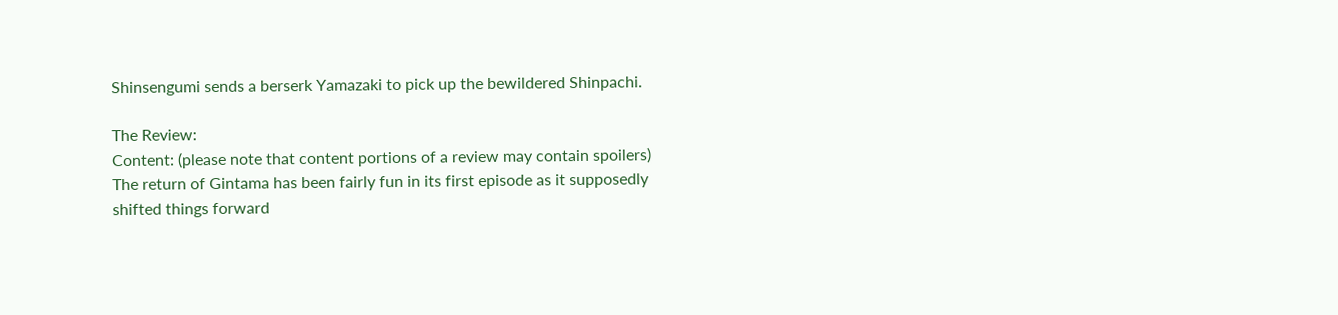Shinsengumi sends a berserk Yamazaki to pick up the bewildered Shinpachi.

The Review:
Content: (please note that content portions of a review may contain spoilers)
The return of Gintama has been fairly fun in its first episode as it supposedly shifted things forward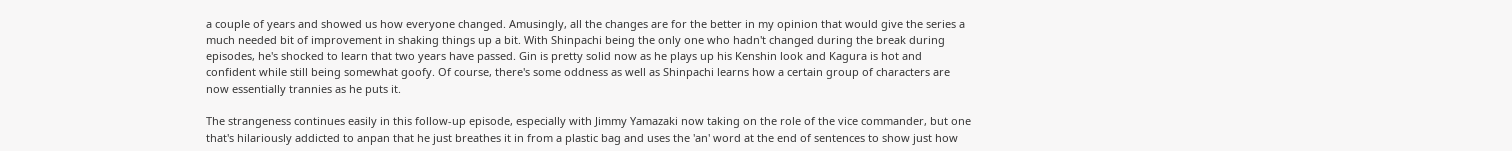a couple of years and showed us how everyone changed. Amusingly, all the changes are for the better in my opinion that would give the series a much needed bit of improvement in shaking things up a bit. With Shinpachi being the only one who hadn't changed during the break during episodes, he's shocked to learn that two years have passed. Gin is pretty solid now as he plays up his Kenshin look and Kagura is hot and confident while still being somewhat goofy. Of course, there's some oddness as well as Shinpachi learns how a certain group of characters are now essentially trannies as he puts it.

The strangeness continues easily in this follow-up episode, especially with Jimmy Yamazaki now taking on the role of the vice commander, but one that's hilariously addicted to anpan that he just breathes it in from a plastic bag and uses the 'an' word at the end of sentences to show just how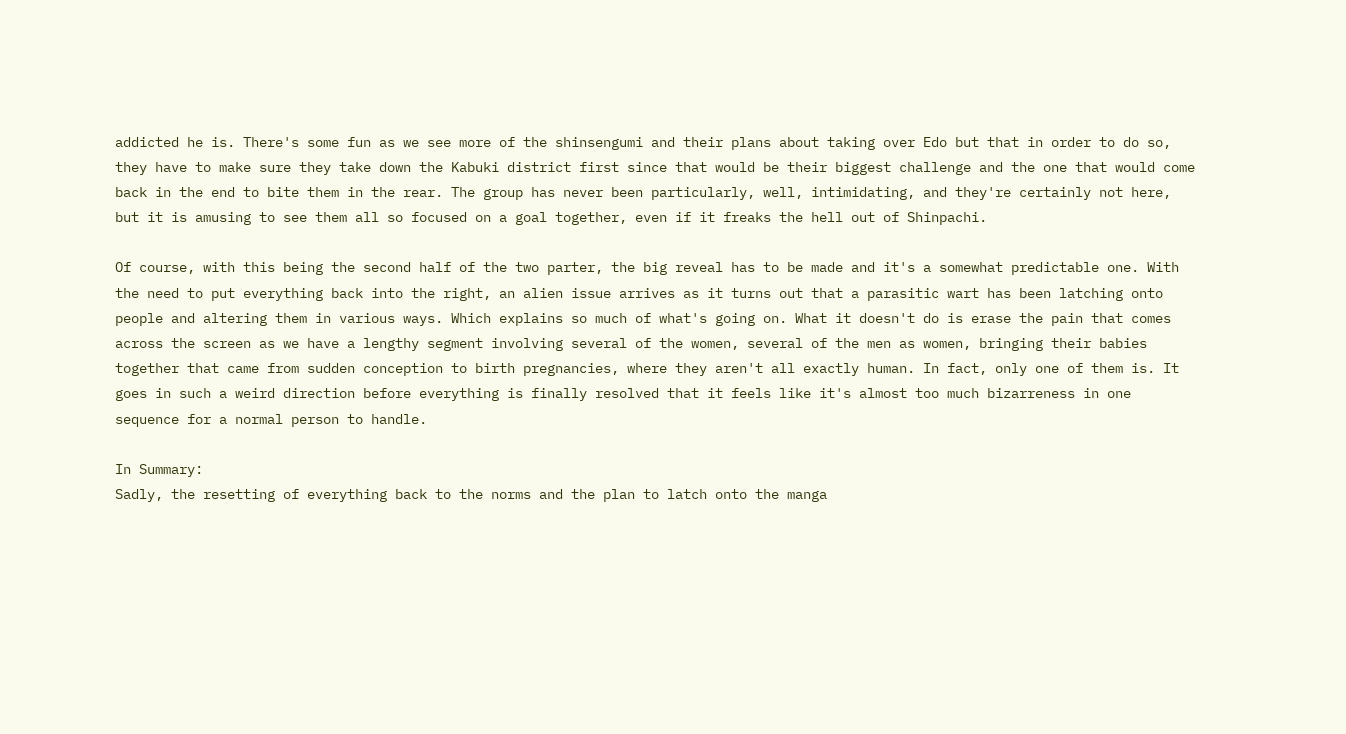addicted he is. There's some fun as we see more of the shinsengumi and their plans about taking over Edo but that in order to do so, they have to make sure they take down the Kabuki district first since that would be their biggest challenge and the one that would come back in the end to bite them in the rear. The group has never been particularly, well, intimidating, and they're certainly not here, but it is amusing to see them all so focused on a goal together, even if it freaks the hell out of Shinpachi.

Of course, with this being the second half of the two parter, the big reveal has to be made and it's a somewhat predictable one. With the need to put everything back into the right, an alien issue arrives as it turns out that a parasitic wart has been latching onto people and altering them in various ways. Which explains so much of what's going on. What it doesn't do is erase the pain that comes across the screen as we have a lengthy segment involving several of the women, several of the men as women, bringing their babies together that came from sudden conception to birth pregnancies, where they aren't all exactly human. In fact, only one of them is. It goes in such a weird direction before everything is finally resolved that it feels like it's almost too much bizarreness in one sequence for a normal person to handle.

In Summary:
Sadly, the resetting of everything back to the norms and the plan to latch onto the manga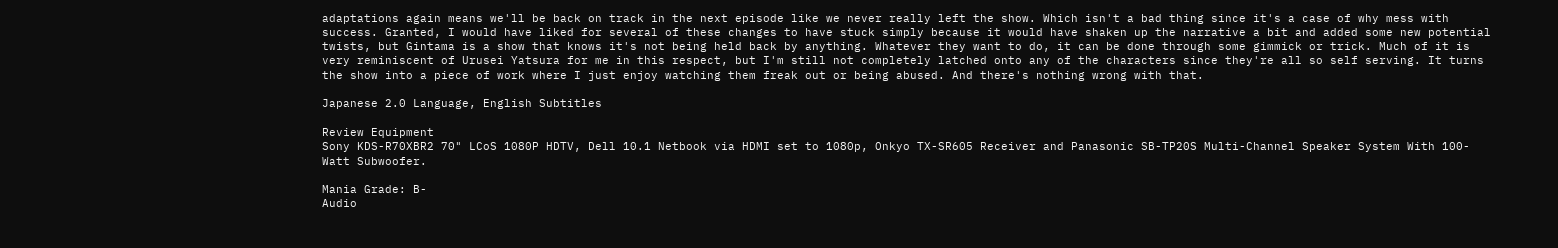adaptations again means we'll be back on track in the next episode like we never really left the show. Which isn't a bad thing since it's a case of why mess with success. Granted, I would have liked for several of these changes to have stuck simply because it would have shaken up the narrative a bit and added some new potential twists, but Gintama is a show that knows it's not being held back by anything. Whatever they want to do, it can be done through some gimmick or trick. Much of it is very reminiscent of Urusei Yatsura for me in this respect, but I'm still not completely latched onto any of the characters since they're all so self serving. It turns the show into a piece of work where I just enjoy watching them freak out or being abused. And there's nothing wrong with that.

Japanese 2.0 Language, English Subtitles

Review Equipment
Sony KDS-R70XBR2 70" LCoS 1080P HDTV, Dell 10.1 Netbook via HDMI set to 1080p, Onkyo TX-SR605 Receiver and Panasonic SB-TP20S Multi-Channel Speaker System With 100-Watt Subwoofer.

Mania Grade: B-
Audio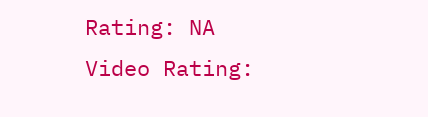Rating: NA
Video Rating: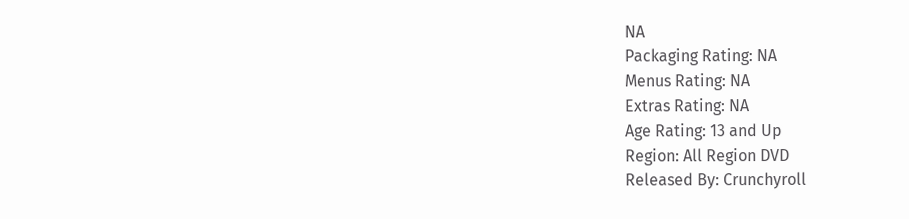NA
Packaging Rating: NA
Menus Rating: NA
Extras Rating: NA
Age Rating: 13 and Up
Region: All Region DVD
Released By: Crunchyroll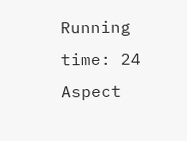Running time: 24
Aspect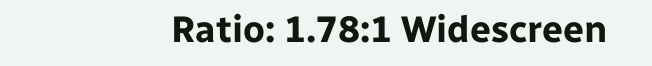Ratio: 1.78:1 Widescreen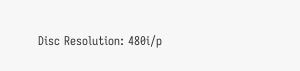Disc Resolution: 480i/p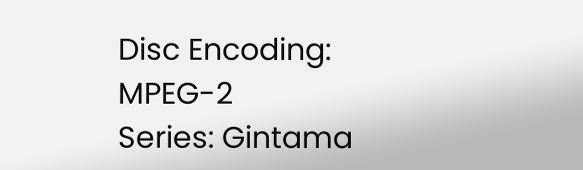Disc Encoding: MPEG-2
Series: Gintama